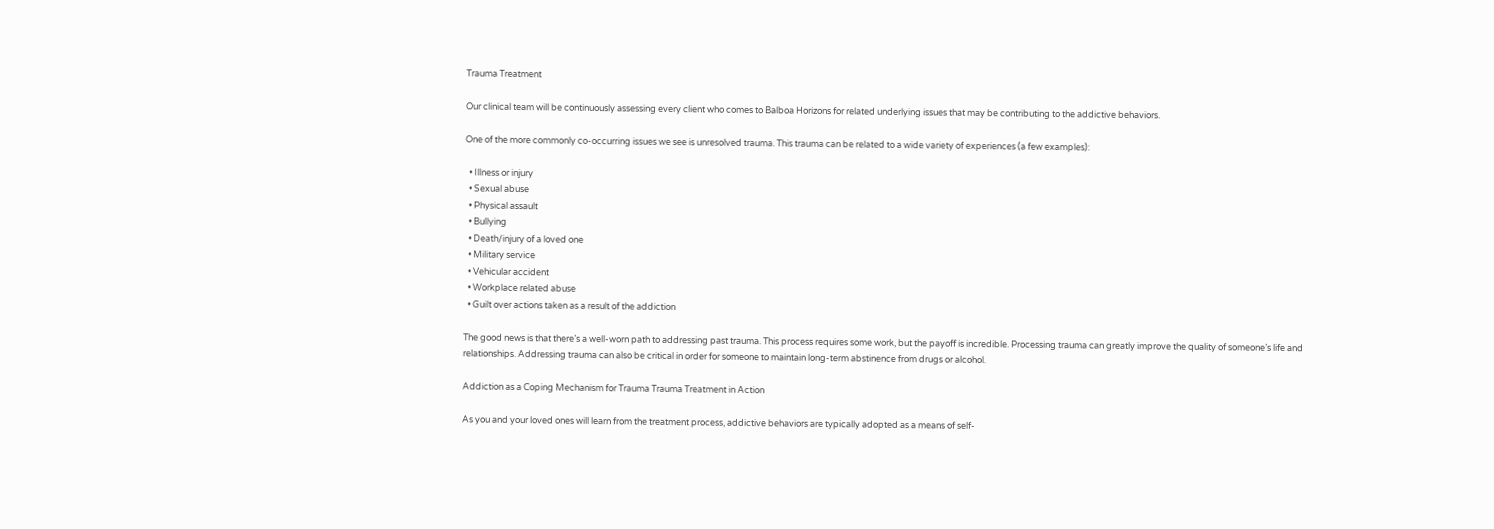Trauma Treatment

Our clinical team will be continuously assessing every client who comes to Balboa Horizons for related underlying issues that may be contributing to the addictive behaviors.

One of the more commonly co-occurring issues we see is unresolved trauma. This trauma can be related to a wide variety of experiences (a few examples):

  • Illness or injury
  • Sexual abuse
  • Physical assault
  • Bullying
  • Death/injury of a loved one
  • Military service
  • Vehicular accident
  • Workplace related abuse
  • Guilt over actions taken as a result of the addiction

The good news is that there’s a well-worn path to addressing past trauma. This process requires some work, but the payoff is incredible. Processing trauma can greatly improve the quality of someone’s life and relationships. Addressing trauma can also be critical in order for someone to maintain long-term abstinence from drugs or alcohol.

Addiction as a Coping Mechanism for Trauma Trauma Treatment in Action

As you and your loved ones will learn from the treatment process, addictive behaviors are typically adopted as a means of self-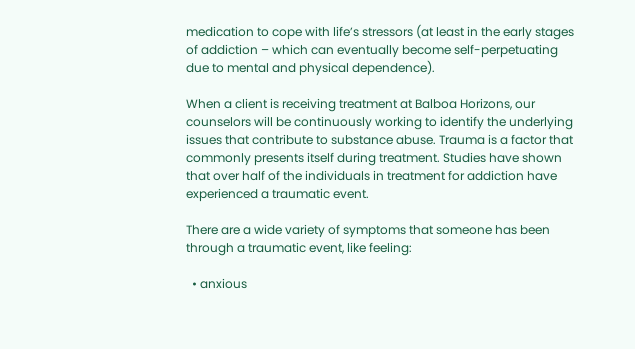medication to cope with life’s stressors (at least in the early stages of addiction – which can eventually become self-perpetuating due to mental and physical dependence).

When a client is receiving treatment at Balboa Horizons, our counselors will be continuously working to identify the underlying issues that contribute to substance abuse. Trauma is a factor that commonly presents itself during treatment. Studies have shown that over half of the individuals in treatment for addiction have experienced a traumatic event.

There are a wide variety of symptoms that someone has been through a traumatic event, like feeling:

  • anxious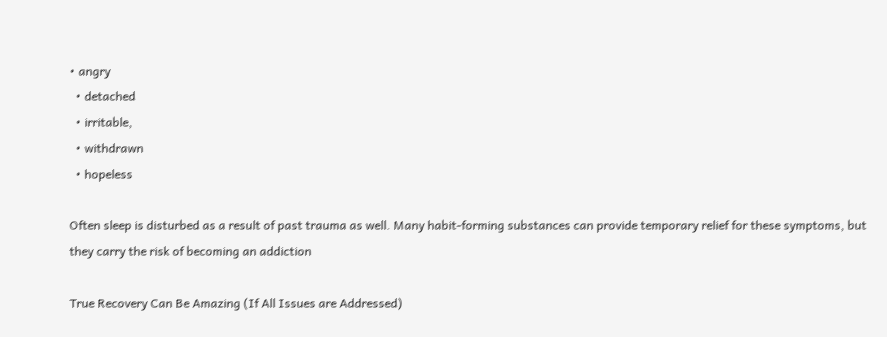• angry
  • detached
  • irritable,
  • withdrawn
  • hopeless

Often sleep is disturbed as a result of past trauma as well. Many habit-forming substances can provide temporary relief for these symptoms, but they carry the risk of becoming an addiction

True Recovery Can Be Amazing (If All Issues are Addressed)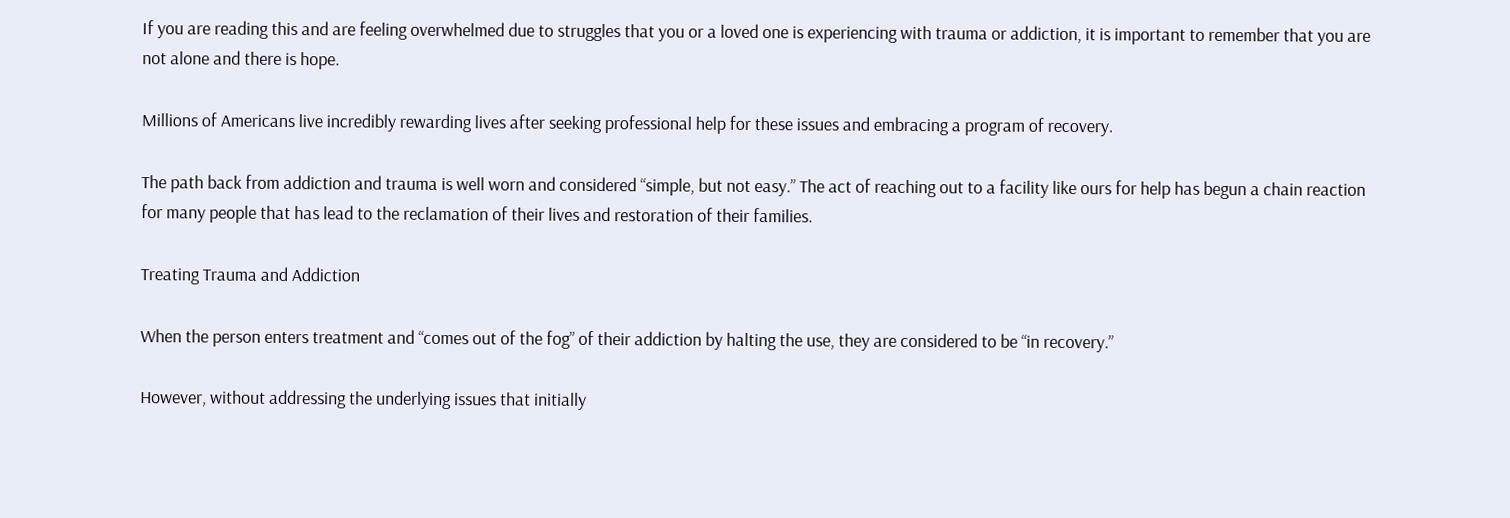If you are reading this and are feeling overwhelmed due to struggles that you or a loved one is experiencing with trauma or addiction, it is important to remember that you are not alone and there is hope.

Millions of Americans live incredibly rewarding lives after seeking professional help for these issues and embracing a program of recovery.

The path back from addiction and trauma is well worn and considered “simple, but not easy.” The act of reaching out to a facility like ours for help has begun a chain reaction for many people that has lead to the reclamation of their lives and restoration of their families.

Treating Trauma and Addiction

When the person enters treatment and “comes out of the fog” of their addiction by halting the use, they are considered to be “in recovery.”

However, without addressing the underlying issues that initially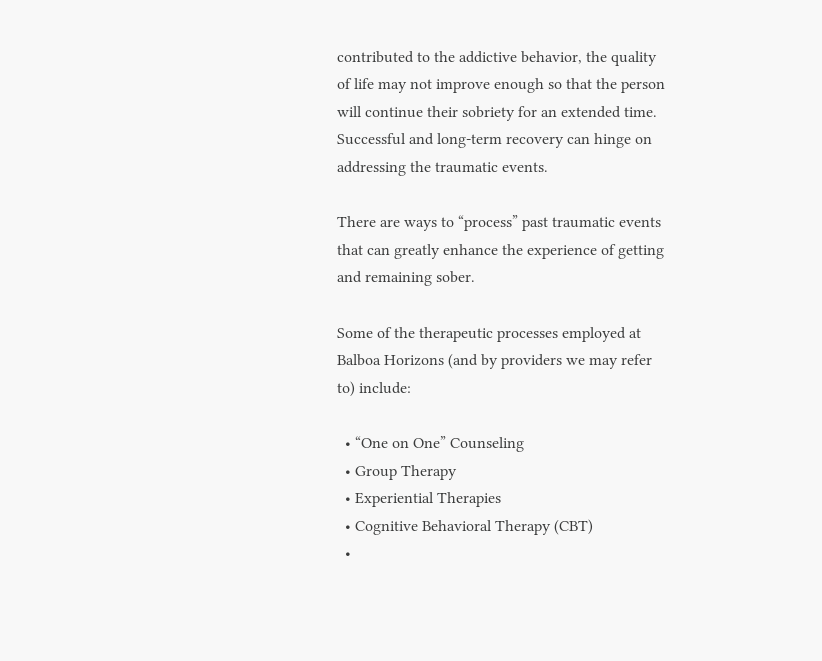contributed to the addictive behavior, the quality of life may not improve enough so that the person will continue their sobriety for an extended time. Successful and long-term recovery can hinge on addressing the traumatic events.

There are ways to “process” past traumatic events that can greatly enhance the experience of getting and remaining sober.

Some of the therapeutic processes employed at Balboa Horizons (and by providers we may refer to) include:

  • “One on One” Counseling
  • Group Therapy
  • Experiential Therapies
  • Cognitive Behavioral Therapy (CBT)
  •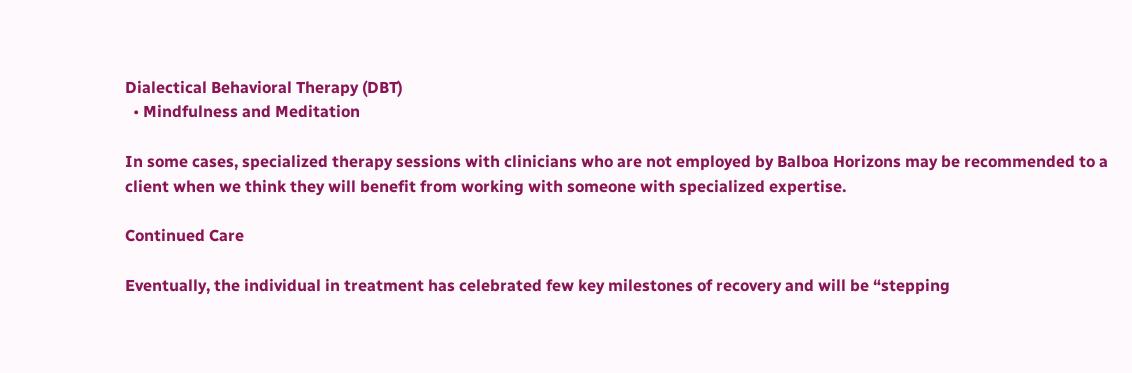Dialectical Behavioral Therapy (DBT)
  • Mindfulness and Meditation

In some cases, specialized therapy sessions with clinicians who are not employed by Balboa Horizons may be recommended to a client when we think they will benefit from working with someone with specialized expertise.

Continued Care

Eventually, the individual in treatment has celebrated few key milestones of recovery and will be “stepping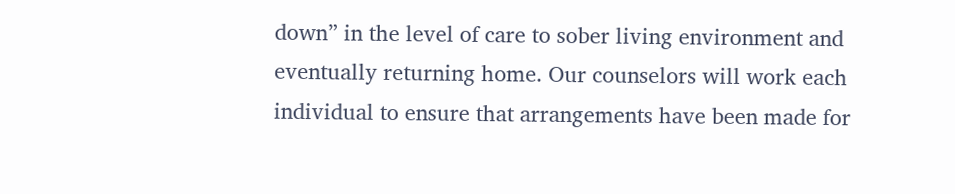down” in the level of care to sober living environment and eventually returning home. Our counselors will work each individual to ensure that arrangements have been made for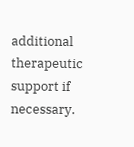additional therapeutic support if necessary.